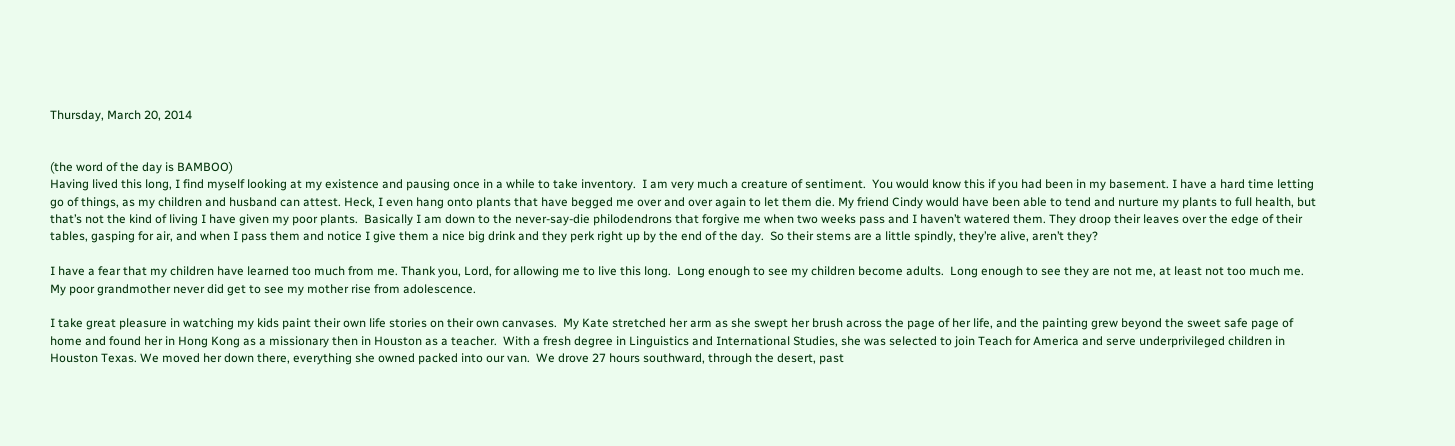Thursday, March 20, 2014


(the word of the day is BAMBOO)
Having lived this long, I find myself looking at my existence and pausing once in a while to take inventory.  I am very much a creature of sentiment.  You would know this if you had been in my basement. I have a hard time letting go of things, as my children and husband can attest. Heck, I even hang onto plants that have begged me over and over again to let them die. My friend Cindy would have been able to tend and nurture my plants to full health, but that’s not the kind of living I have given my poor plants.  Basically I am down to the never-say-die philodendrons that forgive me when two weeks pass and I haven’t watered them. They droop their leaves over the edge of their tables, gasping for air, and when I pass them and notice I give them a nice big drink and they perk right up by the end of the day.  So their stems are a little spindly, they’re alive, aren’t they?

I have a fear that my children have learned too much from me. Thank you, Lord, for allowing me to live this long.  Long enough to see my children become adults.  Long enough to see they are not me, at least not too much me. My poor grandmother never did get to see my mother rise from adolescence.

I take great pleasure in watching my kids paint their own life stories on their own canvases.  My Kate stretched her arm as she swept her brush across the page of her life, and the painting grew beyond the sweet safe page of home and found her in Hong Kong as a missionary then in Houston as a teacher.  With a fresh degree in Linguistics and International Studies, she was selected to join Teach for America and serve underprivileged children in Houston Texas. We moved her down there, everything she owned packed into our van.  We drove 27 hours southward, through the desert, past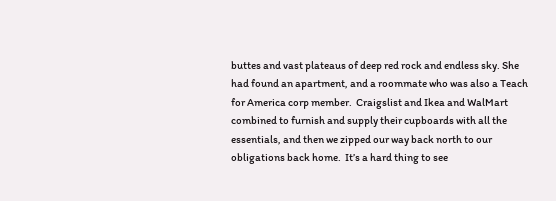buttes and vast plateaus of deep red rock and endless sky. She had found an apartment, and a roommate who was also a Teach for America corp member.  Craigslist and Ikea and WalMart combined to furnish and supply their cupboards with all the essentials, and then we zipped our way back north to our obligations back home.  It’s a hard thing to see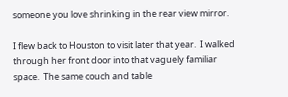someone you love shrinking in the rear view mirror.

I flew back to Houston to visit later that year.  I walked through her front door into that vaguely familiar space.  The same couch and table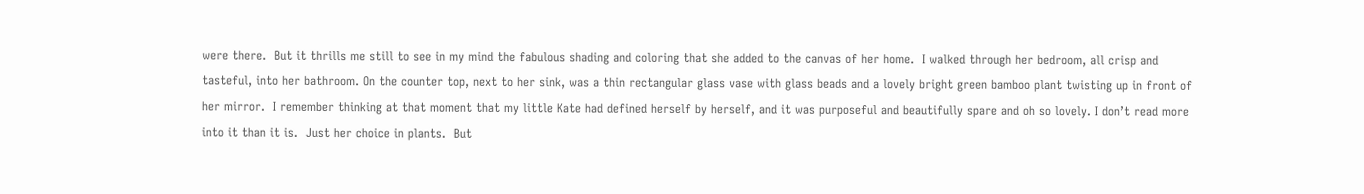were there.  But it thrills me still to see in my mind the fabulous shading and coloring that she added to the canvas of her home.  I walked through her bedroom, all crisp and tasteful, into her bathroom. On the counter top, next to her sink, was a thin rectangular glass vase with glass beads and a lovely bright green bamboo plant twisting up in front of her mirror.  I remember thinking at that moment that my little Kate had defined herself by herself, and it was purposeful and beautifully spare and oh so lovely. I don’t read more into it than it is.  Just her choice in plants.  But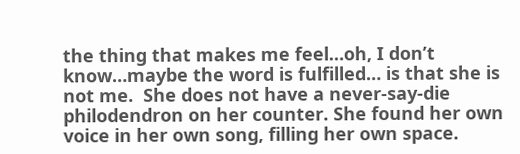the thing that makes me feel…oh, I don’t know…maybe the word is fulfilled… is that she is not me.  She does not have a never-say-die philodendron on her counter. She found her own voice in her own song, filling her own space.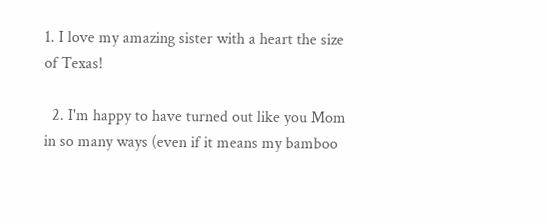1. I love my amazing sister with a heart the size of Texas!

  2. I'm happy to have turned out like you Mom in so many ways (even if it means my bamboo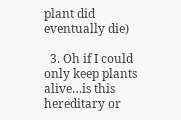plant did eventually die)

  3. Oh if I could only keep plants alive…is this hereditary or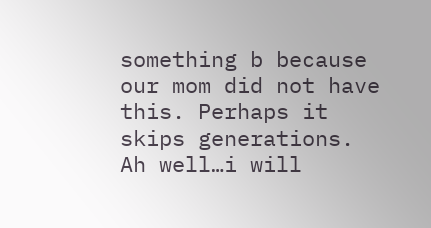something b because our mom did not have this. Perhaps it skips generations. Ah well…i will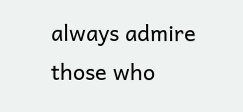always admire those who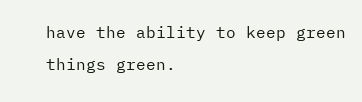have the ability to keep green things green.